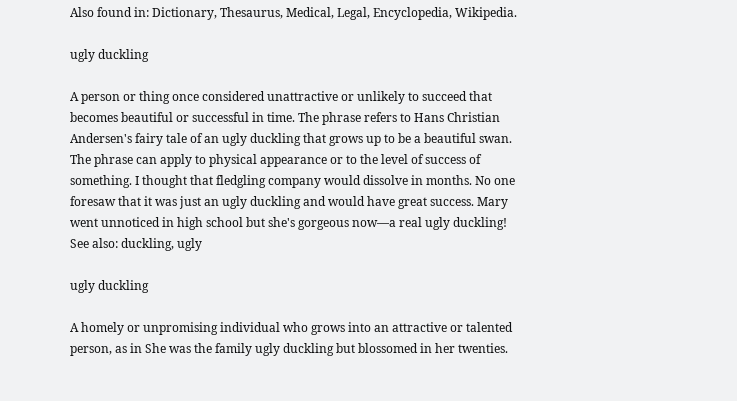Also found in: Dictionary, Thesaurus, Medical, Legal, Encyclopedia, Wikipedia.

ugly duckling

A person or thing once considered unattractive or unlikely to succeed that becomes beautiful or successful in time. The phrase refers to Hans Christian Andersen's fairy tale of an ugly duckling that grows up to be a beautiful swan. The phrase can apply to physical appearance or to the level of success of something. I thought that fledgling company would dissolve in months. No one foresaw that it was just an ugly duckling and would have great success. Mary went unnoticed in high school but she's gorgeous now—a real ugly duckling!
See also: duckling, ugly

ugly duckling

A homely or unpromising individual who grows into an attractive or talented person, as in She was the family ugly duckling but blossomed in her twenties.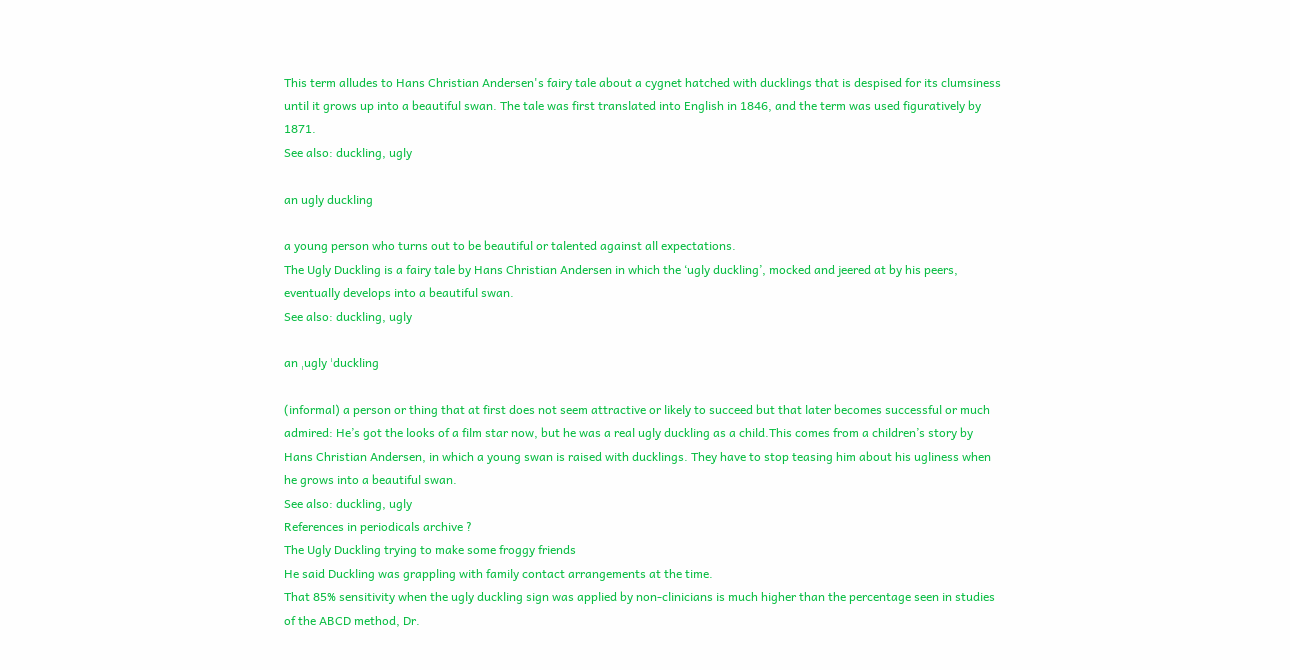This term alludes to Hans Christian Andersen's fairy tale about a cygnet hatched with ducklings that is despised for its clumsiness until it grows up into a beautiful swan. The tale was first translated into English in 1846, and the term was used figuratively by 1871.
See also: duckling, ugly

an ugly duckling

a young person who turns out to be beautiful or talented against all expectations.
The Ugly Duckling is a fairy tale by Hans Christian Andersen in which the ‘ugly duckling’, mocked and jeered at by his peers, eventually develops into a beautiful swan.
See also: duckling, ugly

an ˌugly ˈduckling

(informal) a person or thing that at first does not seem attractive or likely to succeed but that later becomes successful or much admired: He’s got the looks of a film star now, but he was a real ugly duckling as a child.This comes from a children’s story by Hans Christian Andersen, in which a young swan is raised with ducklings. They have to stop teasing him about his ugliness when he grows into a beautiful swan.
See also: duckling, ugly
References in periodicals archive ?
The Ugly Duckling trying to make some froggy friends
He said Duckling was grappling with family contact arrangements at the time.
That 85% sensitivity when the ugly duckling sign was applied by non-clinicians is much higher than the percentage seen in studies of the ABCD method, Dr.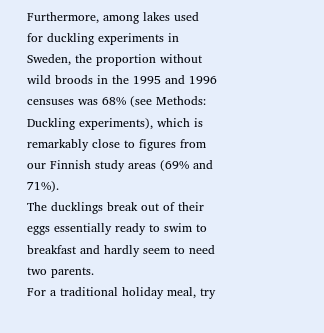Furthermore, among lakes used for duckling experiments in Sweden, the proportion without wild broods in the 1995 and 1996 censuses was 68% (see Methods: Duckling experiments), which is remarkably close to figures from our Finnish study areas (69% and 71%).
The ducklings break out of their eggs essentially ready to swim to breakfast and hardly seem to need two parents.
For a traditional holiday meal, try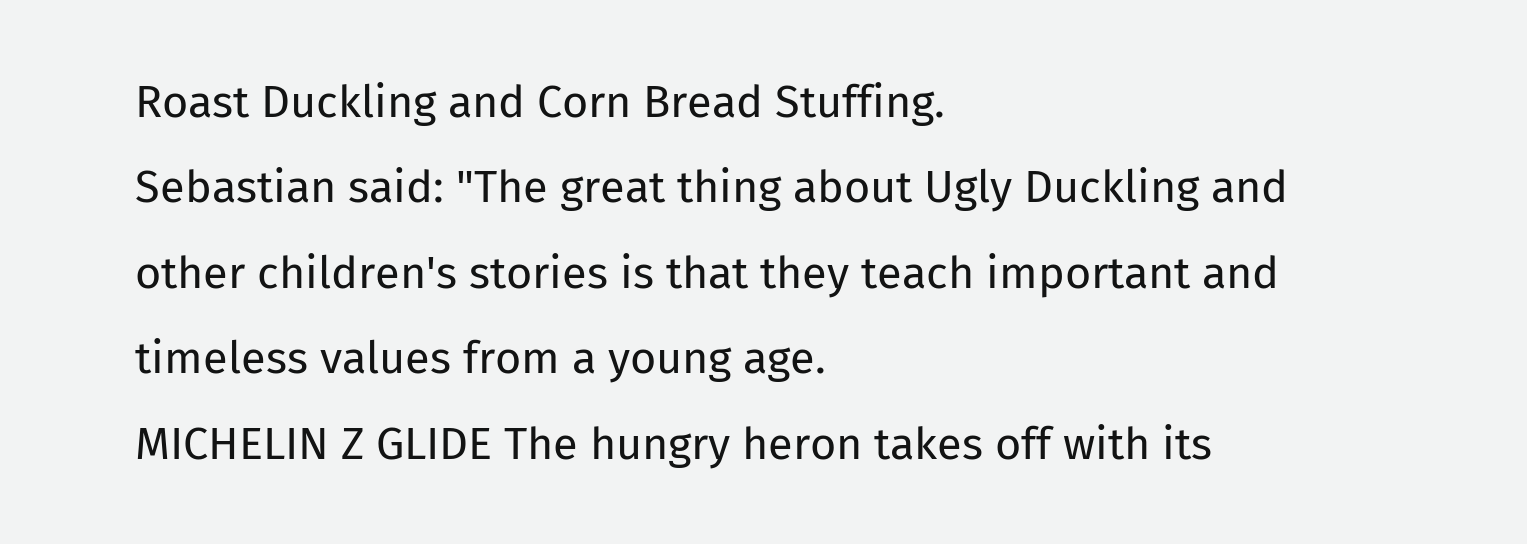Roast Duckling and Corn Bread Stuffing.
Sebastian said: "The great thing about Ugly Duckling and other children's stories is that they teach important and timeless values from a young age.
MICHELIN Z GLIDE The hungry heron takes off with its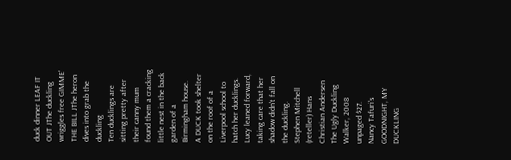duck dinner LEAF IT OUT JThe duckling wriggles free GIMME' THE BILL JThe heron dives into grab the duckling
Ten ducklings are sitting pretty after their canny mum found them a cracking little nest in the back garden of a Birmingham house.
A DUCK took shelter on the roof of a Liverpool school to hatch her ducklings.
Lucy leaned forward, taking care that her shadow didn't fall on the duckling.
Stephen Mitchell (reteller) Hans Christian Andersen The Ugly Duckling Walker, 2008 unpaged $27.
Nancy Tafuri's GOODNIGHT, MY DUCKLING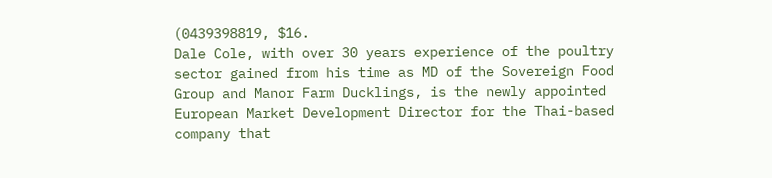(0439398819, $16.
Dale Cole, with over 30 years experience of the poultry sector gained from his time as MD of the Sovereign Food Group and Manor Farm Ducklings, is the newly appointed European Market Development Director for the Thai-based company that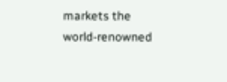markets the world-renowned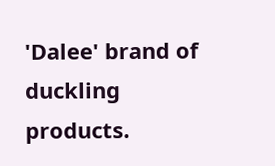'Dalee' brand of duckling products.